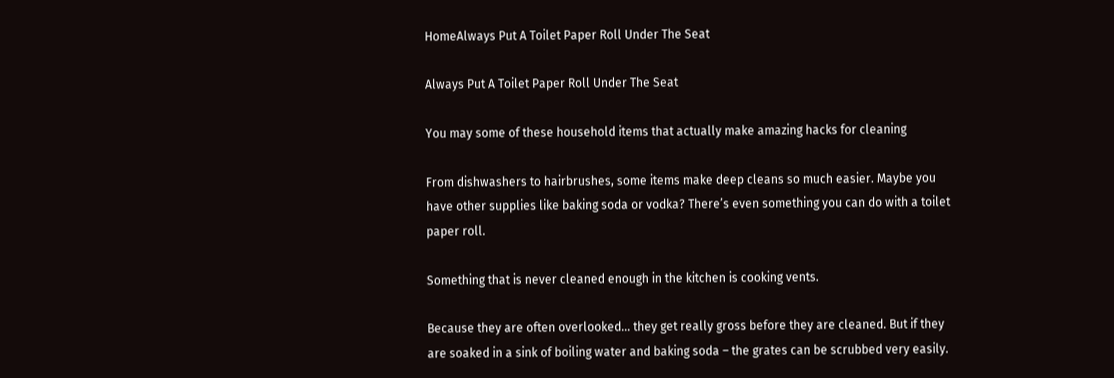HomeAlways Put A Toilet Paper Roll Under The Seat

Always Put A Toilet Paper Roll Under The Seat

You may some of these household items that actually make amazing hacks for cleaning

From dishwashers to hairbrushes, some items make deep cleans so much easier. Maybe you have other supplies like baking soda or vodka? There’s even something you can do with a toilet paper roll.

Something that is never cleaned enough in the kitchen is cooking vents.

Because they are often overlooked… they get really gross before they are cleaned. But if they are soaked in a sink of boiling water and baking soda – the grates can be scrubbed very easily.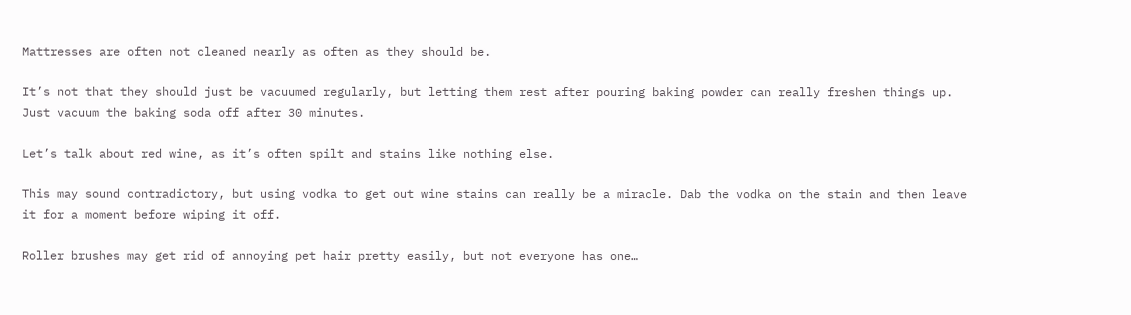Mattresses are often not cleaned nearly as often as they should be.

It’s not that they should just be vacuumed regularly, but letting them rest after pouring baking powder can really freshen things up. Just vacuum the baking soda off after 30 minutes.

Let’s talk about red wine, as it’s often spilt and stains like nothing else.

This may sound contradictory, but using vodka to get out wine stains can really be a miracle. Dab the vodka on the stain and then leave it for a moment before wiping it off.

Roller brushes may get rid of annoying pet hair pretty easily, but not everyone has one…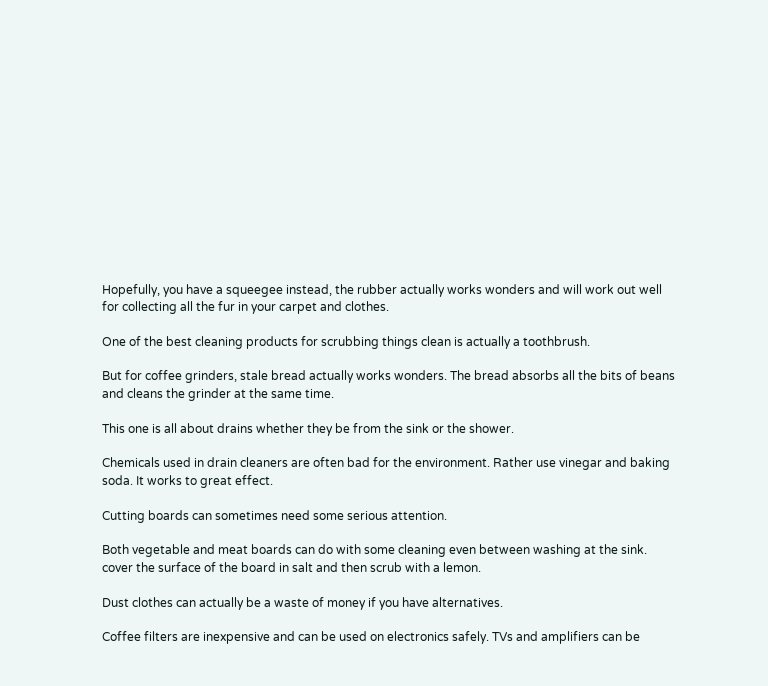Hopefully, you have a squeegee instead, the rubber actually works wonders and will work out well for collecting all the fur in your carpet and clothes.

One of the best cleaning products for scrubbing things clean is actually a toothbrush.

But for coffee grinders, stale bread actually works wonders. The bread absorbs all the bits of beans and cleans the grinder at the same time.

This one is all about drains whether they be from the sink or the shower.

Chemicals used in drain cleaners are often bad for the environment. Rather use vinegar and baking soda. It works to great effect.

Cutting boards can sometimes need some serious attention.

Both vegetable and meat boards can do with some cleaning even between washing at the sink. cover the surface of the board in salt and then scrub with a lemon.

Dust clothes can actually be a waste of money if you have alternatives.

Coffee filters are inexpensive and can be used on electronics safely. TVs and amplifiers can be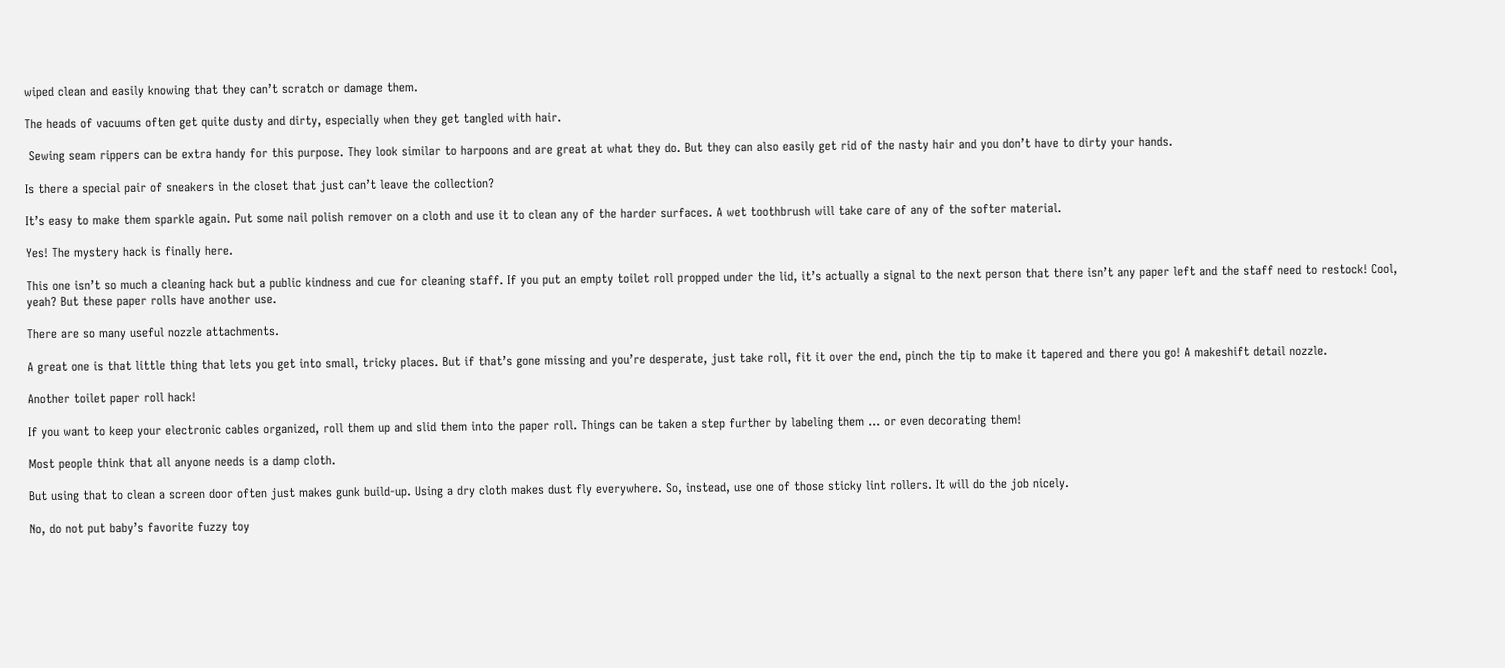wiped clean and easily knowing that they can’t scratch or damage them.

The heads of vacuums often get quite dusty and dirty, especially when they get tangled with hair.

 Sewing seam rippers can be extra handy for this purpose. They look similar to harpoons and are great at what they do. But they can also easily get rid of the nasty hair and you don’t have to dirty your hands.

Is there a special pair of sneakers in the closet that just can’t leave the collection?

It’s easy to make them sparkle again. Put some nail polish remover on a cloth and use it to clean any of the harder surfaces. A wet toothbrush will take care of any of the softer material.

Yes! The mystery hack is finally here.

This one isn’t so much a cleaning hack but a public kindness and cue for cleaning staff. If you put an empty toilet roll propped under the lid, it’s actually a signal to the next person that there isn’t any paper left and the staff need to restock! Cool, yeah? But these paper rolls have another use.

There are so many useful nozzle attachments.

A great one is that little thing that lets you get into small, tricky places. But if that’s gone missing and you’re desperate, just take roll, fit it over the end, pinch the tip to make it tapered and there you go! A makeshift detail nozzle.

Another toilet paper roll hack!

If you want to keep your electronic cables organized, roll them up and slid them into the paper roll. Things can be taken a step further by labeling them … or even decorating them!

Most people think that all anyone needs is a damp cloth.

But using that to clean a screen door often just makes gunk build-up. Using a dry cloth makes dust fly everywhere. So, instead, use one of those sticky lint rollers. It will do the job nicely.

No, do not put baby’s favorite fuzzy toy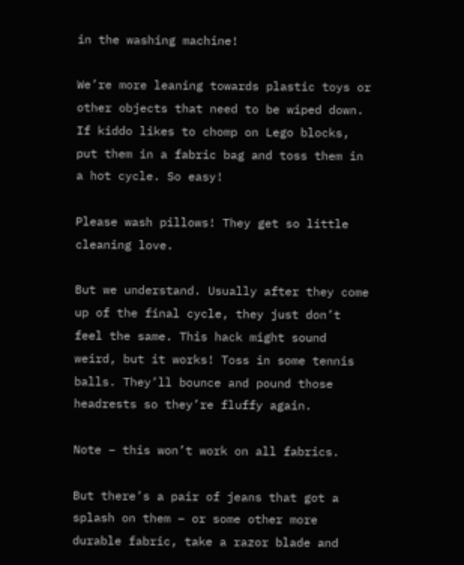in the washing machine!

We’re more leaning towards plastic toys or other objects that need to be wiped down. If kiddo likes to chomp on Lego blocks, put them in a fabric bag and toss them in a hot cycle. So easy!

Please wash pillows! They get so little cleaning love.

But we understand. Usually after they come up of the final cycle, they just don’t feel the same. This hack might sound weird, but it works! Toss in some tennis balls. They’ll bounce and pound those headrests so they’re fluffy again.

Note – this won’t work on all fabrics.

But there’s a pair of jeans that got a splash on them – or some other more durable fabric, take a razor blade and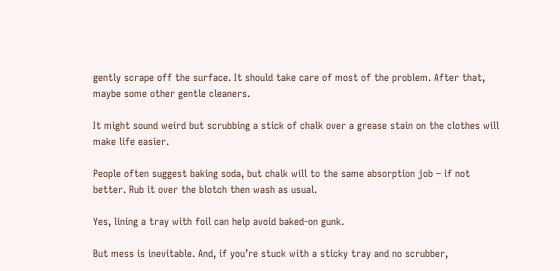gently scrape off the surface. It should take care of most of the problem. After that, maybe some other gentle cleaners.

It might sound weird but scrubbing a stick of chalk over a grease stain on the clothes will make life easier.

People often suggest baking soda, but chalk will to the same absorption job – if not better. Rub it over the blotch then wash as usual.

Yes, lining a tray with foil can help avoid baked-on gunk.

But mess is inevitable. And, if you’re stuck with a sticky tray and no scrubber,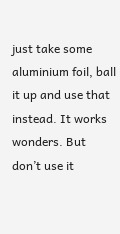just take some aluminium foil, ball it up and use that instead. It works wonders. But don’t use it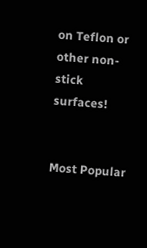on Teflon or other non-stick surfaces!


Most Popular